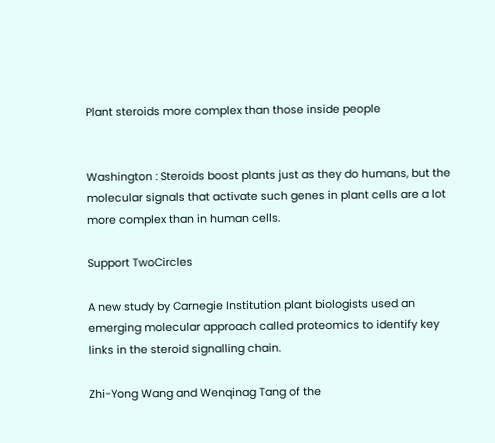Plant steroids more complex than those inside people


Washington : Steroids boost plants just as they do humans, but the molecular signals that activate such genes in plant cells are a lot more complex than in human cells.

Support TwoCircles

A new study by Carnegie Institution plant biologists used an emerging molecular approach called proteomics to identify key links in the steroid signalling chain.

Zhi-Yong Wang and Wenqinag Tang of the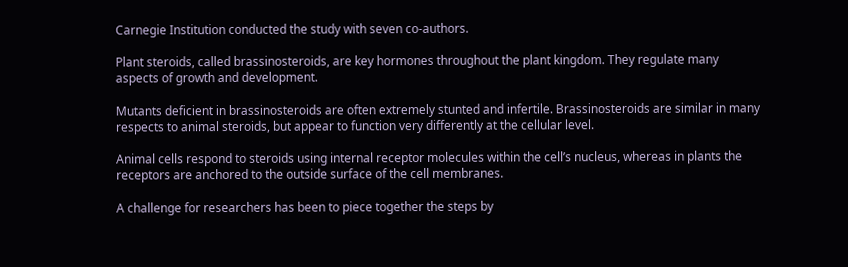Carnegie Institution conducted the study with seven co-authors.

Plant steroids, called brassinosteroids, are key hormones throughout the plant kingdom. They regulate many aspects of growth and development.

Mutants deficient in brassinosteroids are often extremely stunted and infertile. Brassinosteroids are similar in many respects to animal steroids, but appear to function very differently at the cellular level.

Animal cells respond to steroids using internal receptor molecules within the cell’s nucleus, whereas in plants the receptors are anchored to the outside surface of the cell membranes.

A challenge for researchers has been to piece together the steps by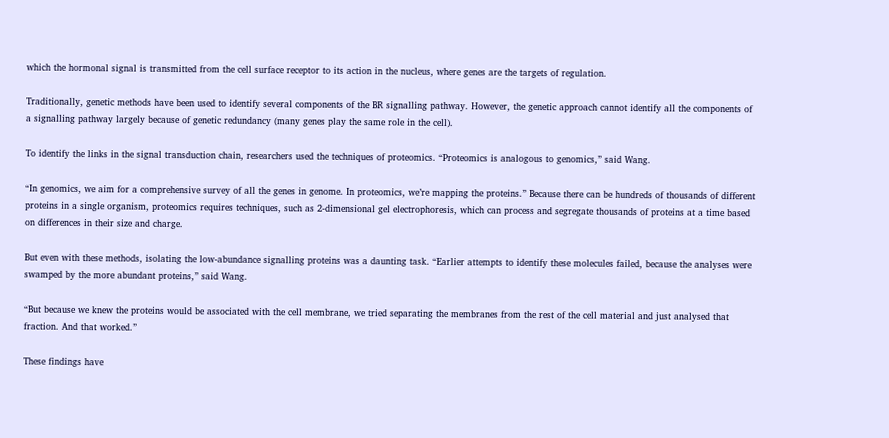which the hormonal signal is transmitted from the cell surface receptor to its action in the nucleus, where genes are the targets of regulation.

Traditionally, genetic methods have been used to identify several components of the BR signalling pathway. However, the genetic approach cannot identify all the components of a signalling pathway largely because of genetic redundancy (many genes play the same role in the cell).

To identify the links in the signal transduction chain, researchers used the techniques of proteomics. “Proteomics is analogous to genomics,” said Wang.

“In genomics, we aim for a comprehensive survey of all the genes in genome. In proteomics, we’re mapping the proteins.” Because there can be hundreds of thousands of different proteins in a single organism, proteomics requires techniques, such as 2-dimensional gel electrophoresis, which can process and segregate thousands of proteins at a time based on differences in their size and charge.

But even with these methods, isolating the low-abundance signalling proteins was a daunting task. “Earlier attempts to identify these molecules failed, because the analyses were swamped by the more abundant proteins,” said Wang.

“But because we knew the proteins would be associated with the cell membrane, we tried separating the membranes from the rest of the cell material and just analysed that fraction. And that worked.”

These findings have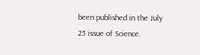been published in the July 25 issue of Science.